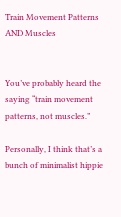Train Movement Patterns AND Muscles


You’ve probably heard the saying “train movement patterns, not muscles.”

Personally, I think that’s a bunch of minimalist hippie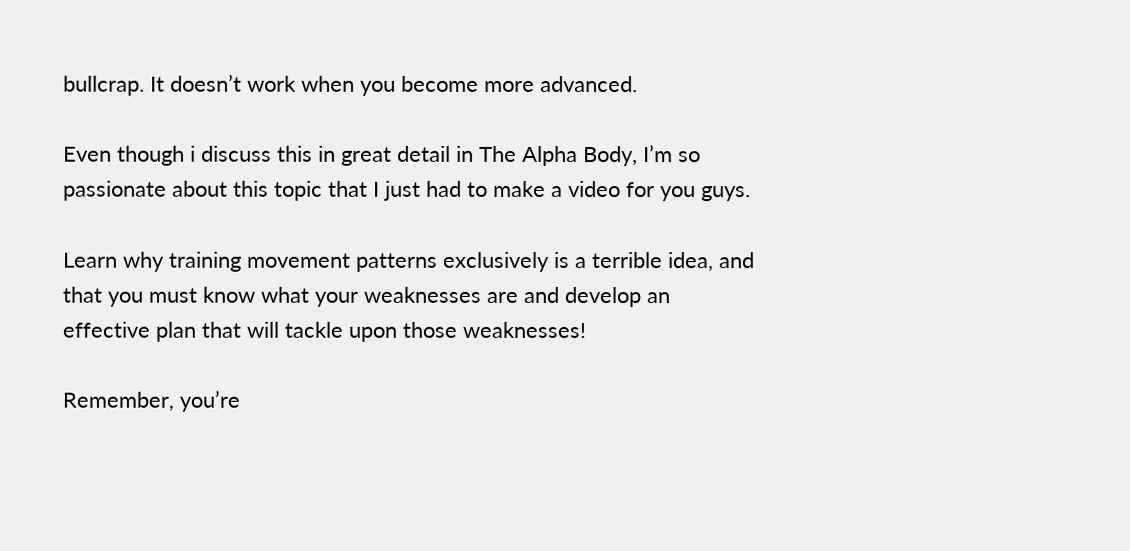bullcrap. It doesn’t work when you become more advanced.

Even though i discuss this in great detail in The Alpha Body, I’m so passionate about this topic that I just had to make a video for you guys.

Learn why training movement patterns exclusively is a terrible idea, and that you must know what your weaknesses are and develop an effective plan that will tackle upon those weaknesses!

Remember, you’re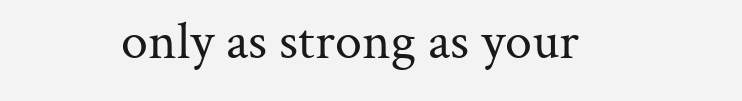only as strong as your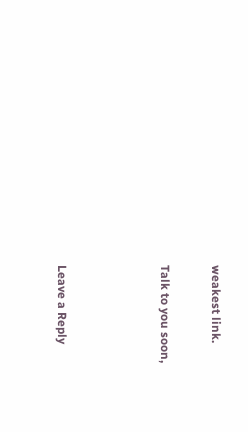weakest link.

Talk to you soon,



Leave a Reply